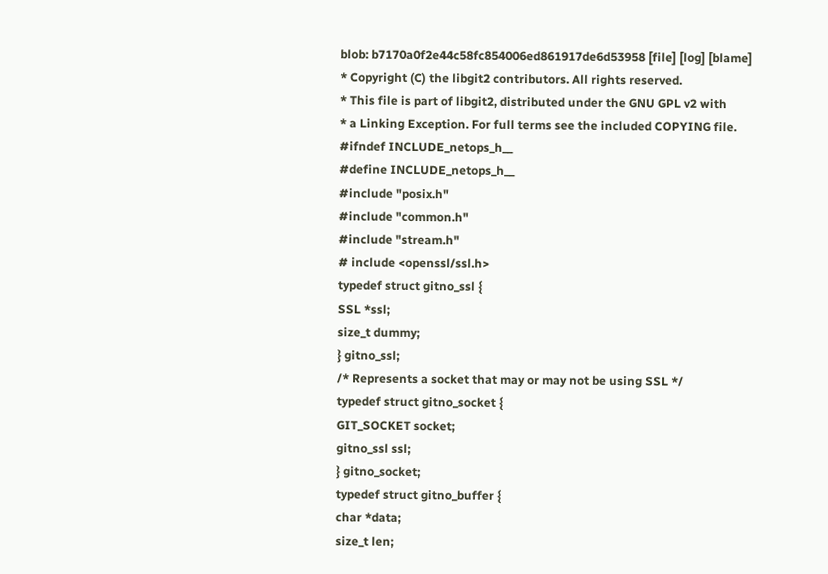blob: b7170a0f2e44c58fc854006ed861917de6d53958 [file] [log] [blame]
* Copyright (C) the libgit2 contributors. All rights reserved.
* This file is part of libgit2, distributed under the GNU GPL v2 with
* a Linking Exception. For full terms see the included COPYING file.
#ifndef INCLUDE_netops_h__
#define INCLUDE_netops_h__
#include "posix.h"
#include "common.h"
#include "stream.h"
# include <openssl/ssl.h>
typedef struct gitno_ssl {
SSL *ssl;
size_t dummy;
} gitno_ssl;
/* Represents a socket that may or may not be using SSL */
typedef struct gitno_socket {
GIT_SOCKET socket;
gitno_ssl ssl;
} gitno_socket;
typedef struct gitno_buffer {
char *data;
size_t len;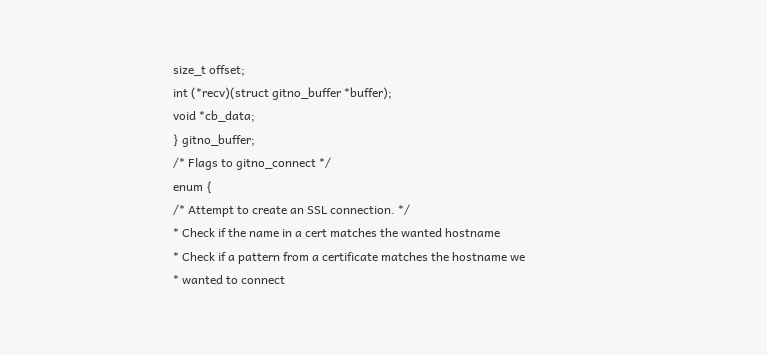size_t offset;
int (*recv)(struct gitno_buffer *buffer);
void *cb_data;
} gitno_buffer;
/* Flags to gitno_connect */
enum {
/* Attempt to create an SSL connection. */
* Check if the name in a cert matches the wanted hostname
* Check if a pattern from a certificate matches the hostname we
* wanted to connect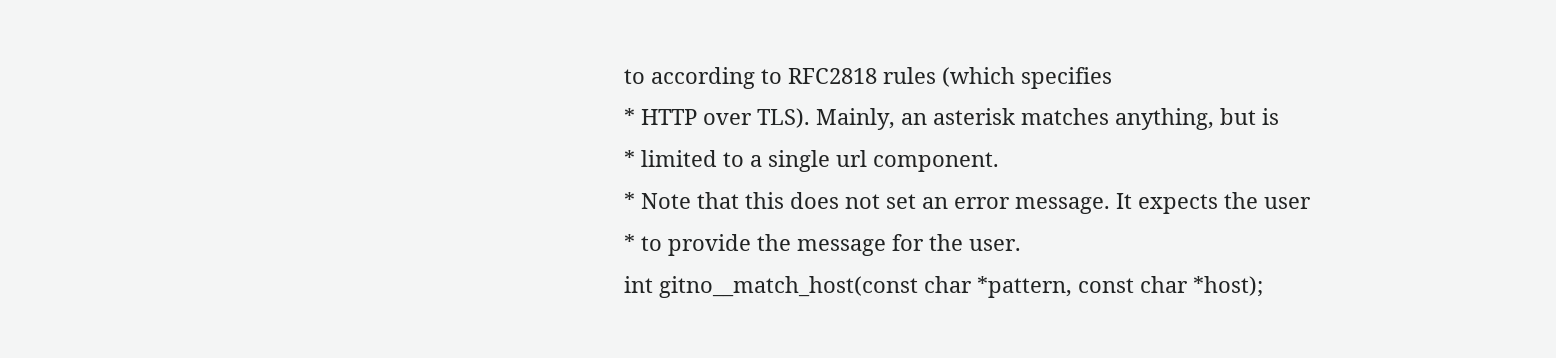to according to RFC2818 rules (which specifies
* HTTP over TLS). Mainly, an asterisk matches anything, but is
* limited to a single url component.
* Note that this does not set an error message. It expects the user
* to provide the message for the user.
int gitno__match_host(const char *pattern, const char *host);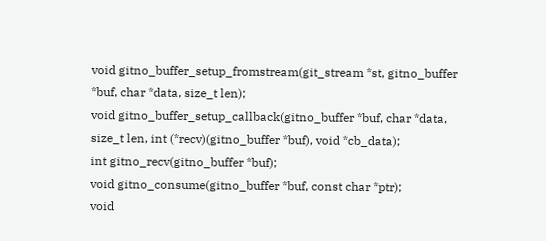void gitno_buffer_setup_fromstream(git_stream *st, gitno_buffer *buf, char *data, size_t len);
void gitno_buffer_setup_callback(gitno_buffer *buf, char *data, size_t len, int (*recv)(gitno_buffer *buf), void *cb_data);
int gitno_recv(gitno_buffer *buf);
void gitno_consume(gitno_buffer *buf, const char *ptr);
void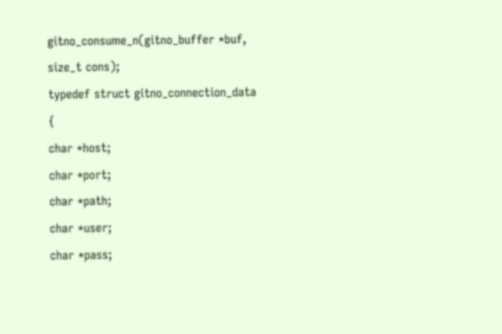gitno_consume_n(gitno_buffer *buf, size_t cons);
typedef struct gitno_connection_data {
char *host;
char *port;
char *path;
char *user;
char *pass;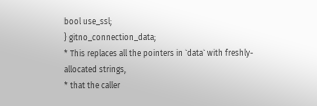bool use_ssl;
} gitno_connection_data;
* This replaces all the pointers in `data` with freshly-allocated strings,
* that the caller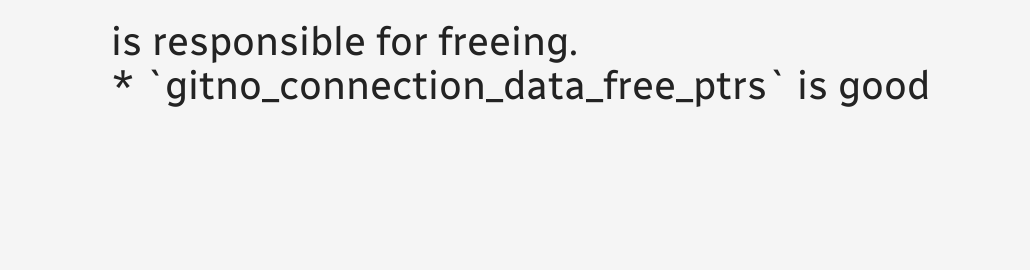is responsible for freeing.
* `gitno_connection_data_free_ptrs` is good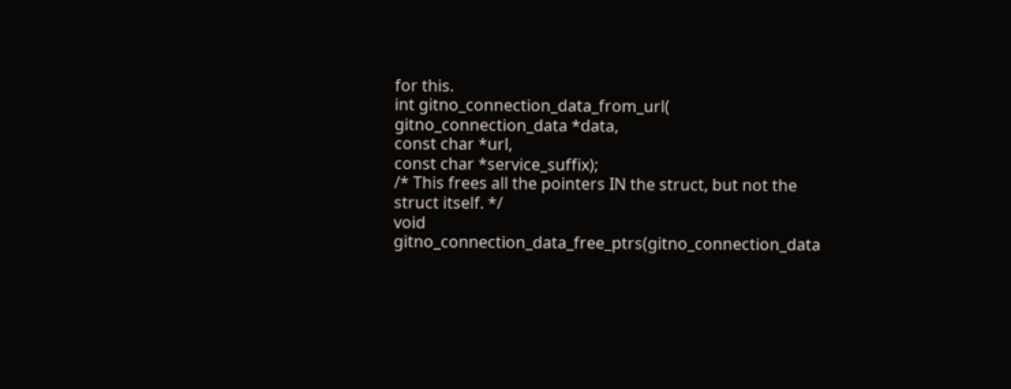for this.
int gitno_connection_data_from_url(
gitno_connection_data *data,
const char *url,
const char *service_suffix);
/* This frees all the pointers IN the struct, but not the struct itself. */
void gitno_connection_data_free_ptrs(gitno_connection_data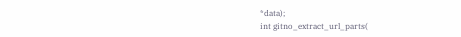*data);
int gitno_extract_url_parts(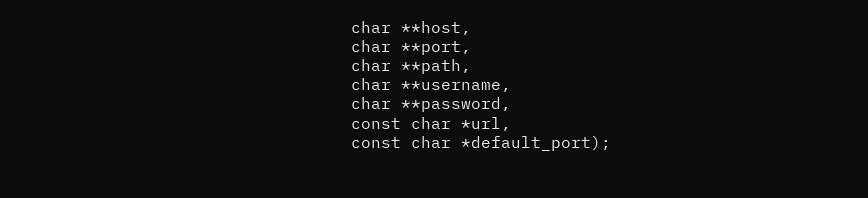char **host,
char **port,
char **path,
char **username,
char **password,
const char *url,
const char *default_port);